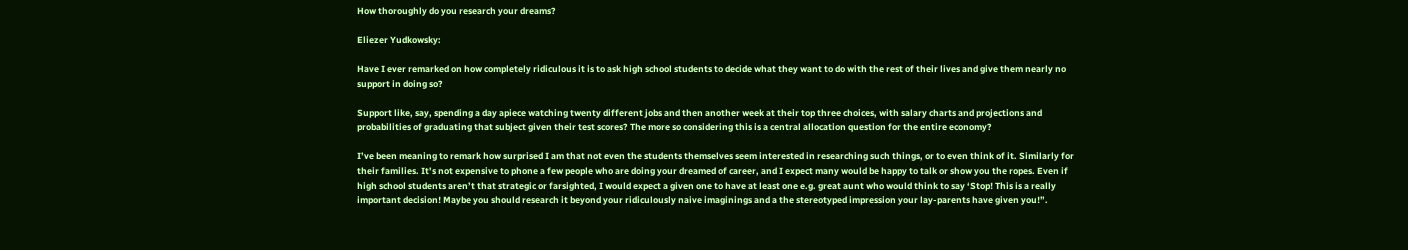How thoroughly do you research your dreams?

Eliezer Yudkowsky:

Have I ever remarked on how completely ridiculous it is to ask high school students to decide what they want to do with the rest of their lives and give them nearly no support in doing so?

Support like, say, spending a day apiece watching twenty different jobs and then another week at their top three choices, with salary charts and projections and probabilities of graduating that subject given their test scores? The more so considering this is a central allocation question for the entire economy?

I’ve been meaning to remark how surprised I am that not even the students themselves seem interested in researching such things, or to even think of it. Similarly for their families. It’s not expensive to phone a few people who are doing your dreamed of career, and I expect many would be happy to talk or show you the ropes. Even if high school students aren’t that strategic or farsighted, I would expect a given one to have at least one e.g. great aunt who would think to say ‘Stop! This is a really important decision! Maybe you should research it beyond your ridiculously naive imaginings and a the stereotyped impression your lay-parents have given you!”.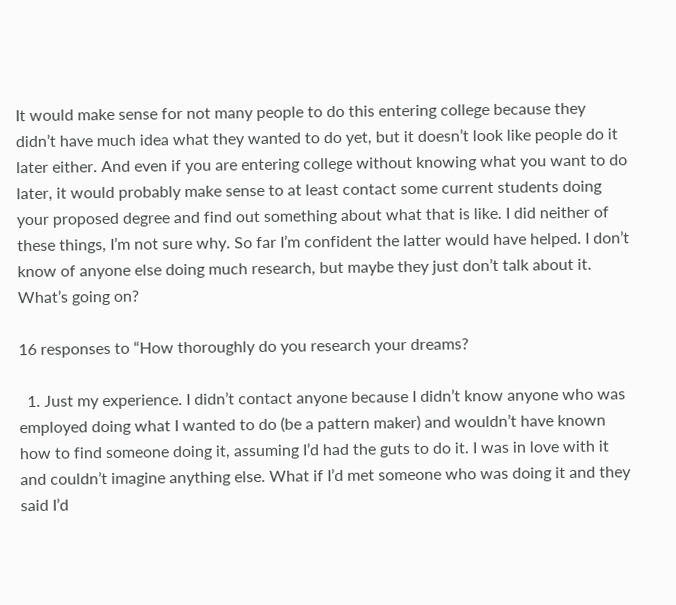It would make sense for not many people to do this entering college because they didn’t have much idea what they wanted to do yet, but it doesn’t look like people do it later either. And even if you are entering college without knowing what you want to do later, it would probably make sense to at least contact some current students doing your proposed degree and find out something about what that is like. I did neither of these things, I’m not sure why. So far I’m confident the latter would have helped. I don’t know of anyone else doing much research, but maybe they just don’t talk about it. What’s going on?

16 responses to “How thoroughly do you research your dreams?

  1. Just my experience. I didn’t contact anyone because I didn’t know anyone who was employed doing what I wanted to do (be a pattern maker) and wouldn’t have known how to find someone doing it, assuming I’d had the guts to do it. I was in love with it and couldn’t imagine anything else. What if I’d met someone who was doing it and they said I’d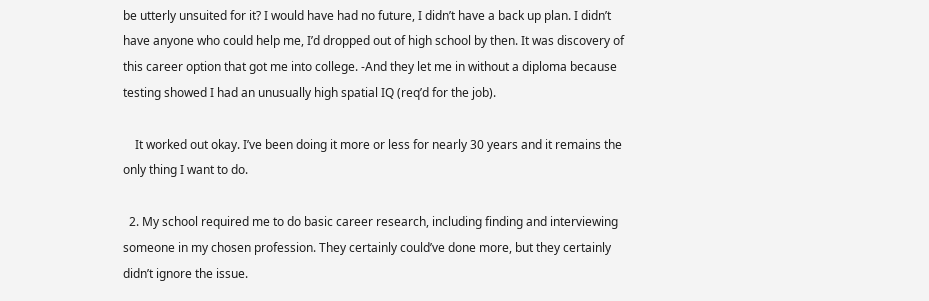be utterly unsuited for it? I would have had no future, I didn’t have a back up plan. I didn’t have anyone who could help me, I’d dropped out of high school by then. It was discovery of this career option that got me into college. -And they let me in without a diploma because testing showed I had an unusually high spatial IQ (req’d for the job).

    It worked out okay. I’ve been doing it more or less for nearly 30 years and it remains the only thing I want to do.

  2. My school required me to do basic career research, including finding and interviewing someone in my chosen profession. They certainly could’ve done more, but they certainly didn’t ignore the issue.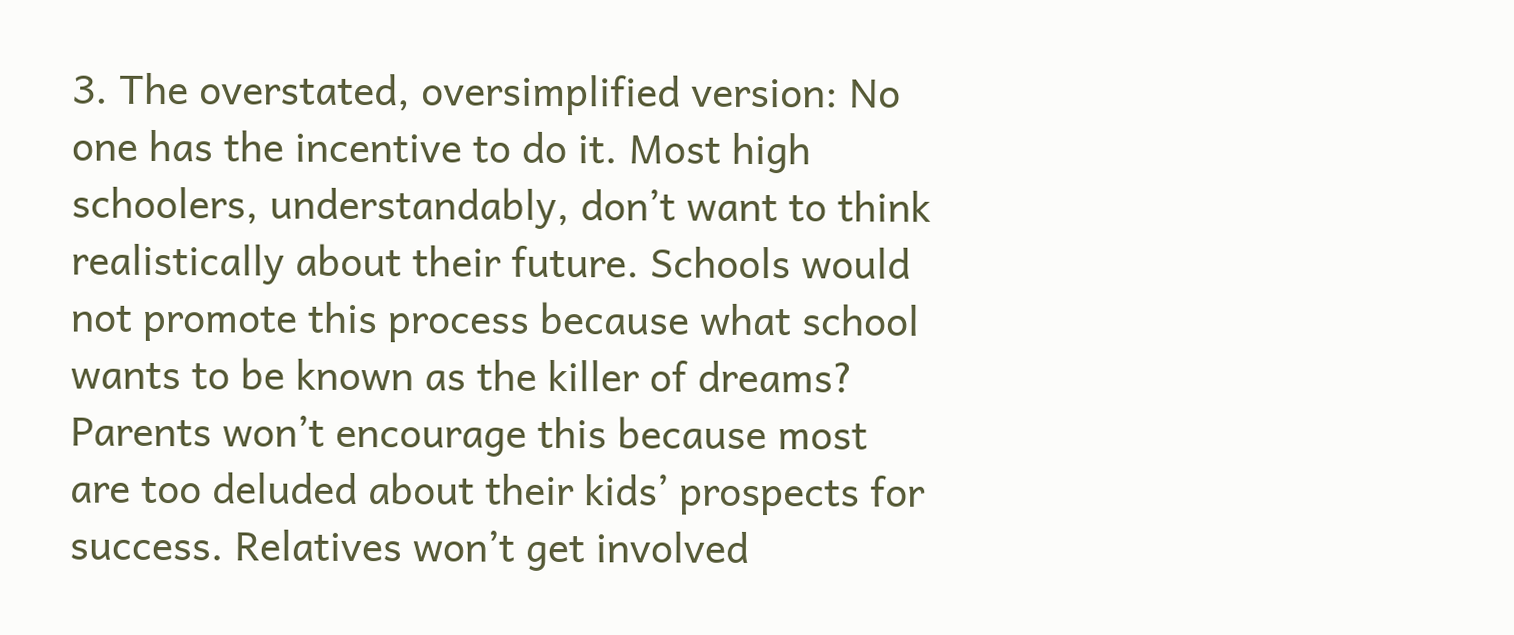3. The overstated, oversimplified version: No one has the incentive to do it. Most high schoolers, understandably, don’t want to think realistically about their future. Schools would not promote this process because what school wants to be known as the killer of dreams? Parents won’t encourage this because most are too deluded about their kids’ prospects for success. Relatives won’t get involved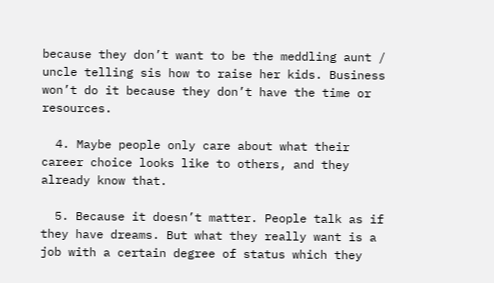because they don’t want to be the meddling aunt / uncle telling sis how to raise her kids. Business won’t do it because they don’t have the time or resources.

  4. Maybe people only care about what their career choice looks like to others, and they already know that.

  5. Because it doesn’t matter. People talk as if they have dreams. But what they really want is a job with a certain degree of status which they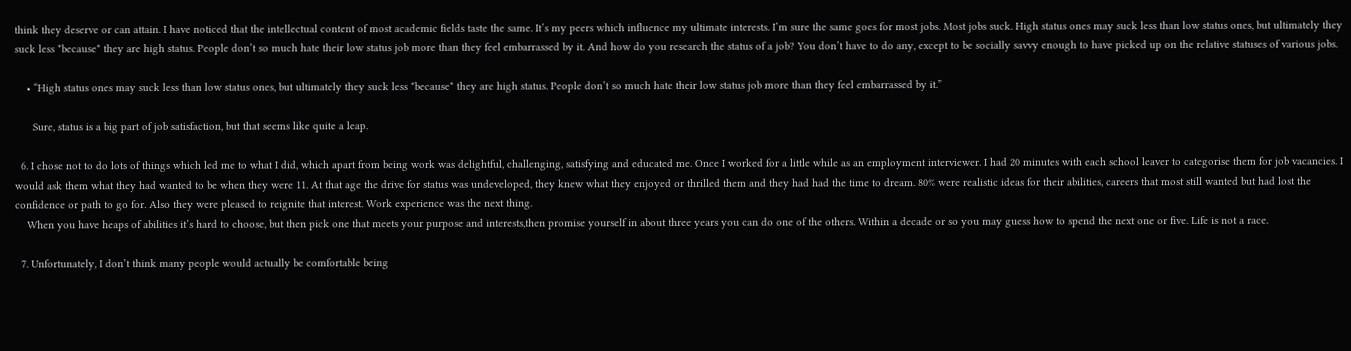think they deserve or can attain. I have noticed that the intellectual content of most academic fields taste the same. It’s my peers which influence my ultimate interests. I’m sure the same goes for most jobs. Most jobs suck. High status ones may suck less than low status ones, but ultimately they suck less *because* they are high status. People don’t so much hate their low status job more than they feel embarrassed by it. And how do you research the status of a job? You don’t have to do any, except to be socially savvy enough to have picked up on the relative statuses of various jobs.

    • “High status ones may suck less than low status ones, but ultimately they suck less *because* they are high status. People don’t so much hate their low status job more than they feel embarrassed by it.”

      Sure, status is a big part of job satisfaction, but that seems like quite a leap.

  6. I chose not to do lots of things which led me to what I did, which apart from being work was delightful, challenging, satisfying and educated me. Once I worked for a little while as an employment interviewer. I had 20 minutes with each school leaver to categorise them for job vacancies. I would ask them what they had wanted to be when they were 11. At that age the drive for status was undeveloped, they knew what they enjoyed or thrilled them and they had had the time to dream. 80% were realistic ideas for their abilities, careers that most still wanted but had lost the confidence or path to go for. Also they were pleased to reignite that interest. Work experience was the next thing.
    When you have heaps of abilities it’s hard to choose, but then pick one that meets your purpose and interests,then promise yourself in about three years you can do one of the others. Within a decade or so you may guess how to spend the next one or five. Life is not a race.

  7. Unfortunately, I don’t think many people would actually be comfortable being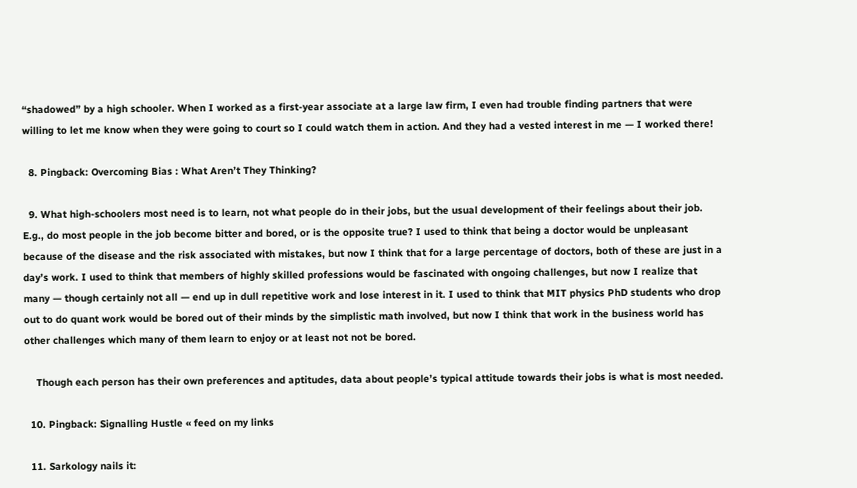“shadowed” by a high schooler. When I worked as a first-year associate at a large law firm, I even had trouble finding partners that were willing to let me know when they were going to court so I could watch them in action. And they had a vested interest in me — I worked there!

  8. Pingback: Overcoming Bias : What Aren’t They Thinking?

  9. What high-schoolers most need is to learn, not what people do in their jobs, but the usual development of their feelings about their job. E.g., do most people in the job become bitter and bored, or is the opposite true? I used to think that being a doctor would be unpleasant because of the disease and the risk associated with mistakes, but now I think that for a large percentage of doctors, both of these are just in a day’s work. I used to think that members of highly skilled professions would be fascinated with ongoing challenges, but now I realize that many — though certainly not all — end up in dull repetitive work and lose interest in it. I used to think that MIT physics PhD students who drop out to do quant work would be bored out of their minds by the simplistic math involved, but now I think that work in the business world has other challenges which many of them learn to enjoy or at least not not be bored.

    Though each person has their own preferences and aptitudes, data about people’s typical attitude towards their jobs is what is most needed.

  10. Pingback: Signalling Hustle « feed on my links

  11. Sarkology nails it: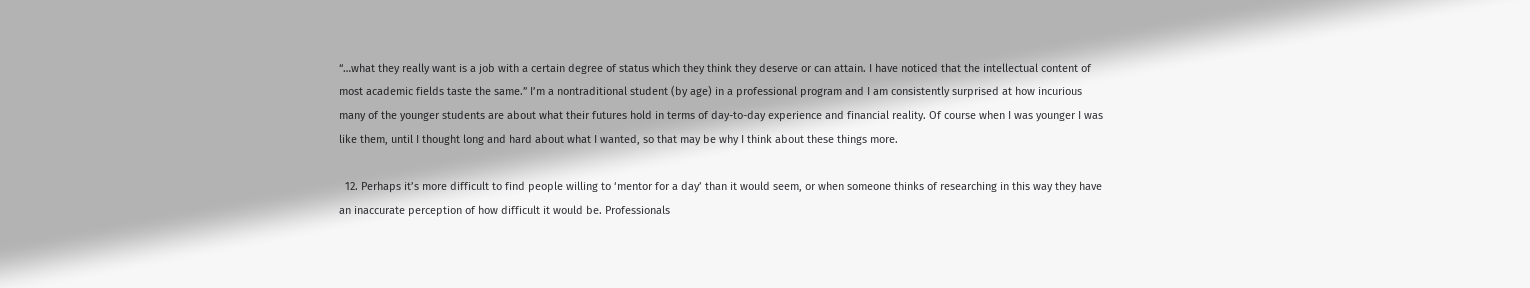“…what they really want is a job with a certain degree of status which they think they deserve or can attain. I have noticed that the intellectual content of most academic fields taste the same.” I’m a nontraditional student (by age) in a professional program and I am consistently surprised at how incurious many of the younger students are about what their futures hold in terms of day-to-day experience and financial reality. Of course when I was younger I was like them, until I thought long and hard about what I wanted, so that may be why I think about these things more.

  12. Perhaps it’s more difficult to find people willing to ‘mentor for a day’ than it would seem, or when someone thinks of researching in this way they have an inaccurate perception of how difficult it would be. Professionals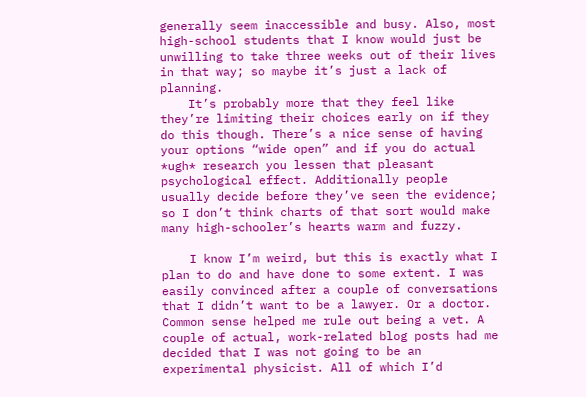generally seem inaccessible and busy. Also, most high-school students that I know would just be unwilling to take three weeks out of their lives in that way; so maybe it’s just a lack of planning.
    It’s probably more that they feel like they’re limiting their choices early on if they do this though. There’s a nice sense of having your options “wide open” and if you do actual *ugh* research you lessen that pleasant psychological effect. Additionally people usually decide before they’ve seen the evidence; so I don’t think charts of that sort would make many high-schooler’s hearts warm and fuzzy.

    I know I’m weird, but this is exactly what I plan to do and have done to some extent. I was easily convinced after a couple of conversations that I didn’t want to be a lawyer. Or a doctor. Common sense helped me rule out being a vet. A couple of actual, work-related blog posts had me decided that I was not going to be an experimental physicist. All of which I’d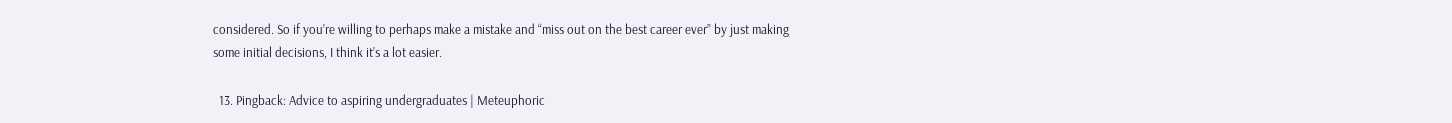considered. So if you’re willing to perhaps make a mistake and “miss out on the best career ever” by just making some initial decisions, I think it’s a lot easier.

  13. Pingback: Advice to aspiring undergraduates | Meteuphoric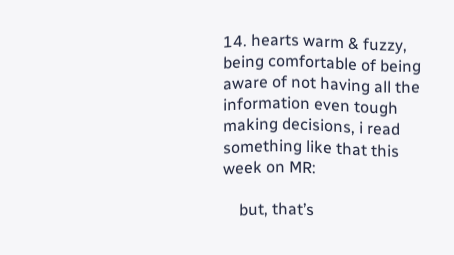14. hearts warm & fuzzy, being comfortable of being aware of not having all the information even tough making decisions, i read something like that this week on MR:

    but, that’s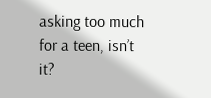asking too much for a teen, isn’t it?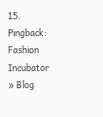15. Pingback: Fashion Incubator » Blog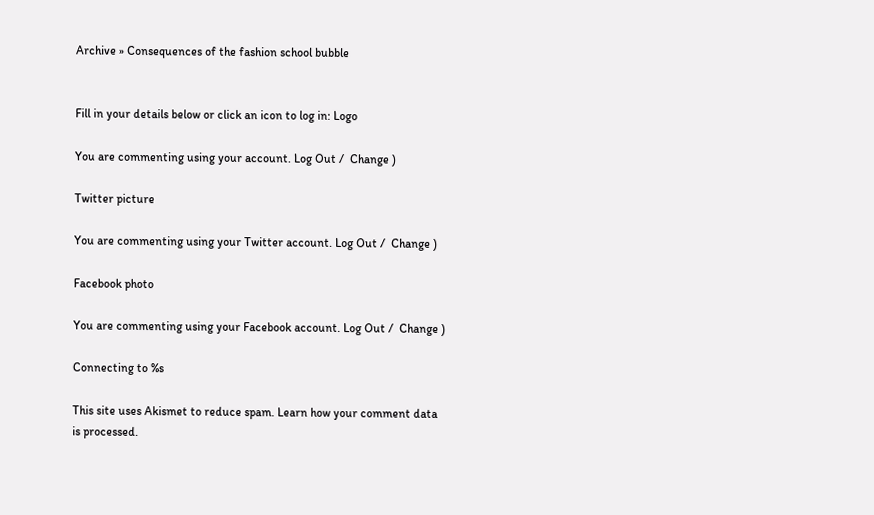Archive » Consequences of the fashion school bubble


Fill in your details below or click an icon to log in: Logo

You are commenting using your account. Log Out /  Change )

Twitter picture

You are commenting using your Twitter account. Log Out /  Change )

Facebook photo

You are commenting using your Facebook account. Log Out /  Change )

Connecting to %s

This site uses Akismet to reduce spam. Learn how your comment data is processed.